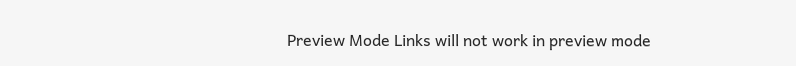Preview Mode Links will not work in preview mode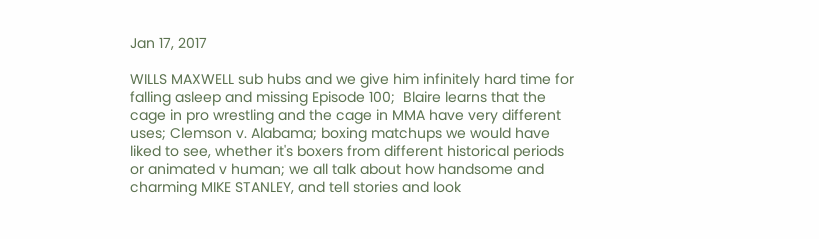Jan 17, 2017

WILLS MAXWELL sub hubs and we give him infinitely hard time for falling asleep and missing Episode 100;  Blaire learns that the cage in pro wrestling and the cage in MMA have very different uses; Clemson v. Alabama; boxing matchups we would have liked to see, whether it's boxers from different historical periods or animated v human; we all talk about how handsome and charming MIKE STANLEY, and tell stories and look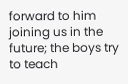forward to him joining us in the future; the boys try to teach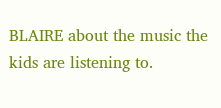BLAIRE about the music the kids are listening to.